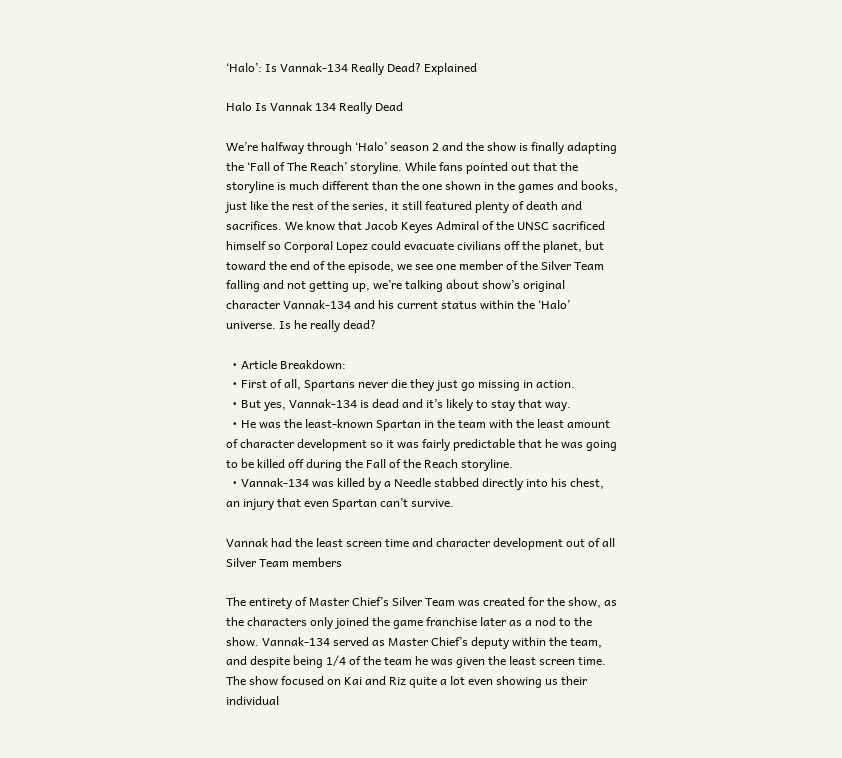‘Halo’: Is Vannak-134 Really Dead? Explained

Halo Is Vannak 134 Really Dead

We’re halfway through ‘Halo’ season 2 and the show is finally adapting the ‘Fall of The Reach’ storyline. While fans pointed out that the storyline is much different than the one shown in the games and books, just like the rest of the series, it still featured plenty of death and sacrifices. We know that Jacob Keyes Admiral of the UNSC sacrificed himself so Corporal Lopez could evacuate civilians off the planet, but toward the end of the episode, we see one member of the Silver Team falling and not getting up, we’re talking about show’s original character Vannak-134 and his current status within the ‘Halo’ universe. Is he really dead?

  • Article Breakdown:
  • First of all, Spartans never die they just go missing in action.
  • But yes, Vannak-134 is dead and it’s likely to stay that way.
  • He was the least-known Spartan in the team with the least amount of character development so it was fairly predictable that he was going to be killed off during the Fall of the Reach storyline.
  • Vannak-134 was killed by a Needle stabbed directly into his chest, an injury that even Spartan can’t survive.

Vannak had the least screen time and character development out of all Silver Team members

The entirety of Master Chief’s Silver Team was created for the show, as the characters only joined the game franchise later as a nod to the show. Vannak-134 served as Master Chief’s deputy within the team, and despite being 1/4 of the team he was given the least screen time. The show focused on Kai and Riz quite a lot even showing us their individual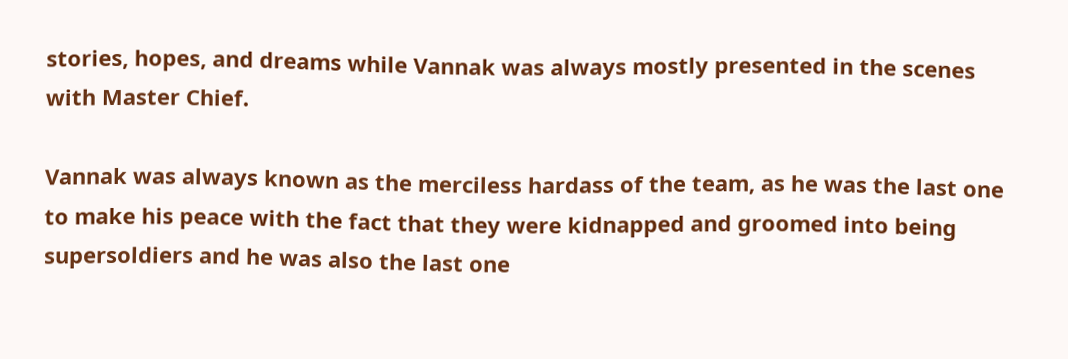stories, hopes, and dreams while Vannak was always mostly presented in the scenes with Master Chief.

Vannak was always known as the merciless hardass of the team, as he was the last one to make his peace with the fact that they were kidnapped and groomed into being supersoldiers and he was also the last one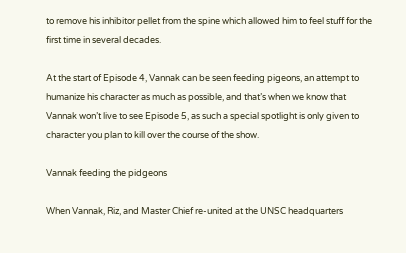to remove his inhibitor pellet from the spine which allowed him to feel stuff for the first time in several decades.

At the start of Episode 4, Vannak can be seen feeding pigeons, an attempt to humanize his character as much as possible, and that’s when we know that Vannak won’t live to see Episode 5, as such a special spotlight is only given to character you plan to kill over the course of the show.

Vannak feeding the pidgeons

When Vannak, Riz, and Master Chief re-united at the UNSC headquarters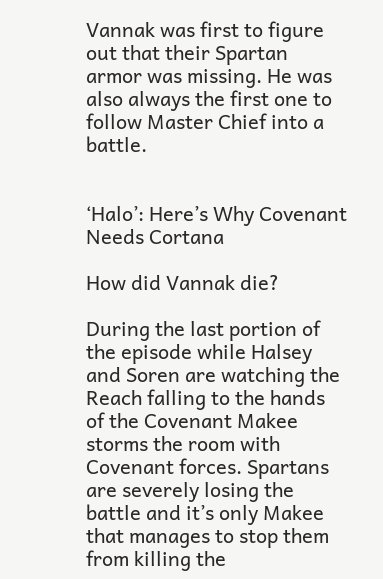Vannak was first to figure out that their Spartan armor was missing. He was also always the first one to follow Master Chief into a battle.


‘Halo’: Here’s Why Covenant Needs Cortana

How did Vannak die?

During the last portion of the episode while Halsey and Soren are watching the Reach falling to the hands of the Covenant Makee storms the room with Covenant forces. Spartans are severely losing the battle and it’s only Makee that manages to stop them from killing the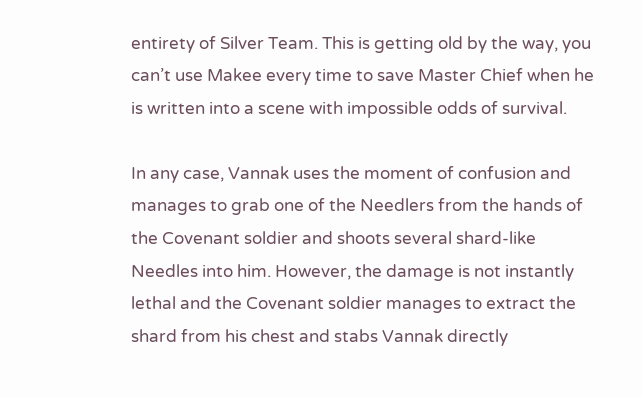entirety of Silver Team. This is getting old by the way, you can’t use Makee every time to save Master Chief when he is written into a scene with impossible odds of survival.

In any case, Vannak uses the moment of confusion and manages to grab one of the Needlers from the hands of the Covenant soldier and shoots several shard-like Needles into him. However, the damage is not instantly lethal and the Covenant soldier manages to extract the shard from his chest and stabs Vannak directly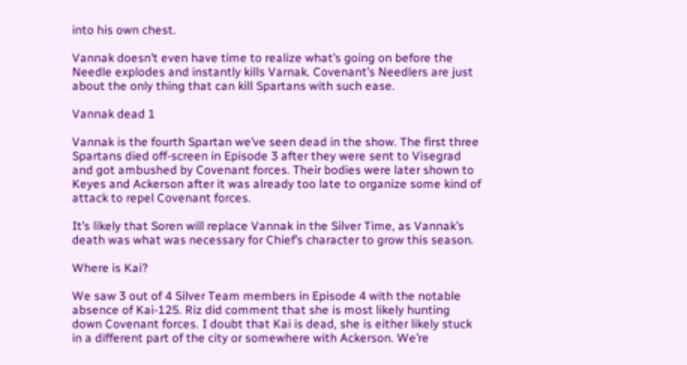into his own chest.

Vannak doesn’t even have time to realize what’s going on before the Needle explodes and instantly kills Varnak. Covenant’s Needlers are just about the only thing that can kill Spartans with such ease.

Vannak dead 1

Vannak is the fourth Spartan we’ve seen dead in the show. The first three Spartans died off-screen in Episode 3 after they were sent to Visegrad and got ambushed by Covenant forces. Their bodies were later shown to Keyes and Ackerson after it was already too late to organize some kind of attack to repel Covenant forces.

It’s likely that Soren will replace Vannak in the Silver Time, as Vannak’s death was what was necessary for Chief’s character to grow this season.

Where is Kai?

We saw 3 out of 4 Silver Team members in Episode 4 with the notable absence of Kai-125. Riz did comment that she is most likely hunting down Covenant forces. I doubt that Kai is dead, she is either likely stuck in a different part of the city or somewhere with Ackerson. We’re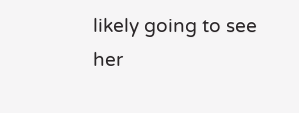likely going to see her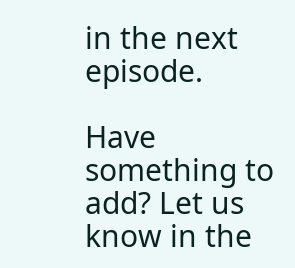in the next episode.

Have something to add? Let us know in the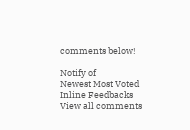comments below!

Notify of
Newest Most Voted
Inline Feedbacks
View all comments